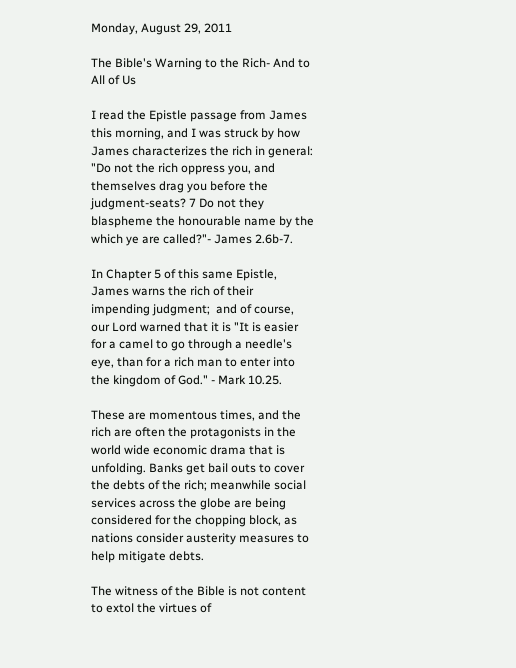Monday, August 29, 2011

The Bible's Warning to the Rich- And to All of Us

I read the Epistle passage from James this morning, and I was struck by how James characterizes the rich in general: "Do not the rich oppress you, and themselves drag you before the judgment-seats? 7 Do not they blaspheme the honourable name by the which ye are called?"- James 2.6b-7.

In Chapter 5 of this same Epistle, James warns the rich of their impending judgment;  and of course, our Lord warned that it is "It is easier for a camel to go through a needle's eye, than for a rich man to enter into the kingdom of God." - Mark 10.25.

These are momentous times, and the rich are often the protagonists in the world wide economic drama that is unfolding. Banks get bail outs to cover the debts of the rich; meanwhile social services across the globe are being considered for the chopping block, as nations consider austerity measures to help mitigate debts.

The witness of the Bible is not content to extol the virtues of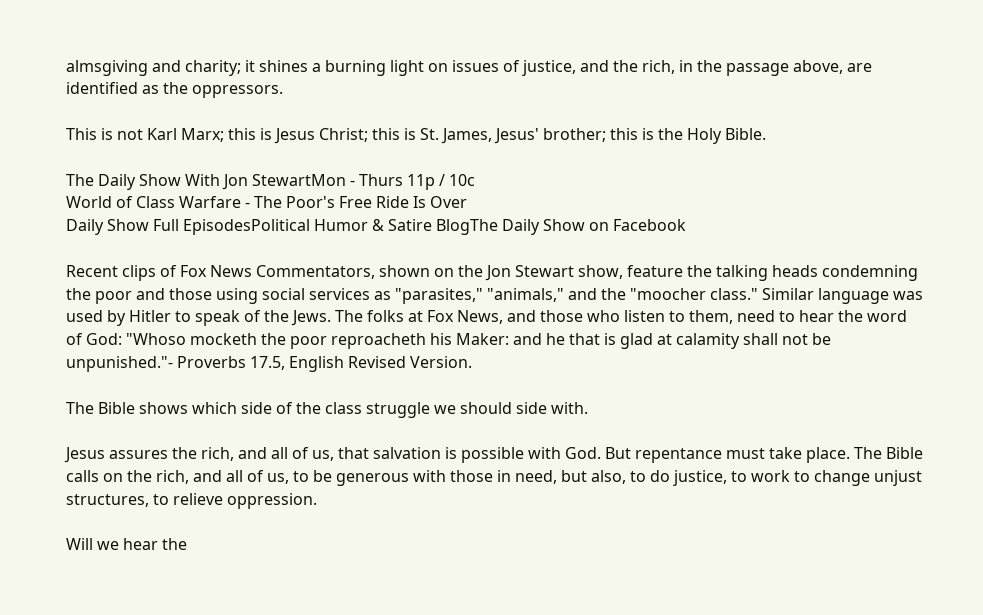almsgiving and charity; it shines a burning light on issues of justice, and the rich, in the passage above, are identified as the oppressors.

This is not Karl Marx; this is Jesus Christ; this is St. James, Jesus' brother; this is the Holy Bible.

The Daily Show With Jon StewartMon - Thurs 11p / 10c
World of Class Warfare - The Poor's Free Ride Is Over
Daily Show Full EpisodesPolitical Humor & Satire BlogThe Daily Show on Facebook

Recent clips of Fox News Commentators, shown on the Jon Stewart show, feature the talking heads condemning the poor and those using social services as "parasites," "animals," and the "moocher class." Similar language was used by Hitler to speak of the Jews. The folks at Fox News, and those who listen to them, need to hear the word of God: "Whoso mocketh the poor reproacheth his Maker: and he that is glad at calamity shall not be unpunished."- Proverbs 17.5, English Revised Version.

The Bible shows which side of the class struggle we should side with.

Jesus assures the rich, and all of us, that salvation is possible with God. But repentance must take place. The Bible calls on the rich, and all of us, to be generous with those in need, but also, to do justice, to work to change unjust structures, to relieve oppression.

Will we hear the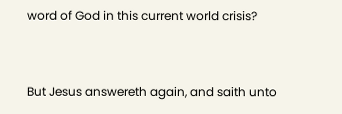word of God in this current world crisis?


But Jesus answereth again, and saith unto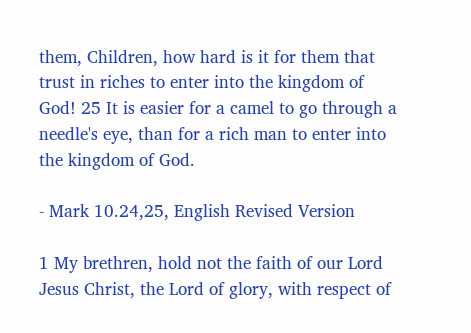them, Children, how hard is it for them that trust in riches to enter into the kingdom of God! 25 It is easier for a camel to go through a needle's eye, than for a rich man to enter into the kingdom of God.

- Mark 10.24,25, English Revised Version

1 My brethren, hold not the faith of our Lord Jesus Christ, the Lord of glory, with respect of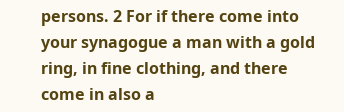persons. 2 For if there come into your synagogue a man with a gold ring, in fine clothing, and there come in also a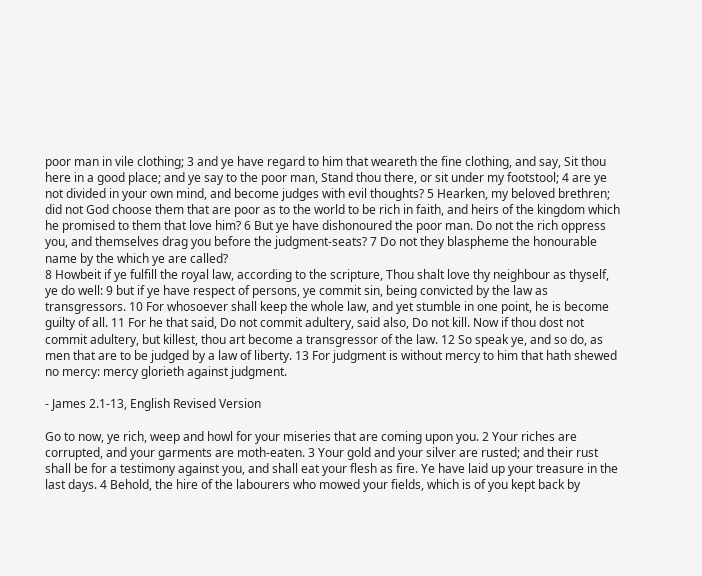poor man in vile clothing; 3 and ye have regard to him that weareth the fine clothing, and say, Sit thou here in a good place; and ye say to the poor man, Stand thou there, or sit under my footstool; 4 are ye not divided in your own mind, and become judges with evil thoughts? 5 Hearken, my beloved brethren; did not God choose them that are poor as to the world to be rich in faith, and heirs of the kingdom which he promised to them that love him? 6 But ye have dishonoured the poor man. Do not the rich oppress you, and themselves drag you before the judgment-seats? 7 Do not they blaspheme the honourable name by the which ye are called?
8 Howbeit if ye fulfill the royal law, according to the scripture, Thou shalt love thy neighbour as thyself, ye do well: 9 but if ye have respect of persons, ye commit sin, being convicted by the law as transgressors. 10 For whosoever shall keep the whole law, and yet stumble in one point, he is become guilty of all. 11 For he that said, Do not commit adultery, said also, Do not kill. Now if thou dost not commit adultery, but killest, thou art become a transgressor of the law. 12 So speak ye, and so do, as men that are to be judged by a law of liberty. 13 For judgment is without mercy to him that hath shewed no mercy: mercy glorieth against judgment.

- James 2.1-13, English Revised Version

Go to now, ye rich, weep and howl for your miseries that are coming upon you. 2 Your riches are corrupted, and your garments are moth-eaten. 3 Your gold and your silver are rusted; and their rust shall be for a testimony against you, and shall eat your flesh as fire. Ye have laid up your treasure in the last days. 4 Behold, the hire of the labourers who mowed your fields, which is of you kept back by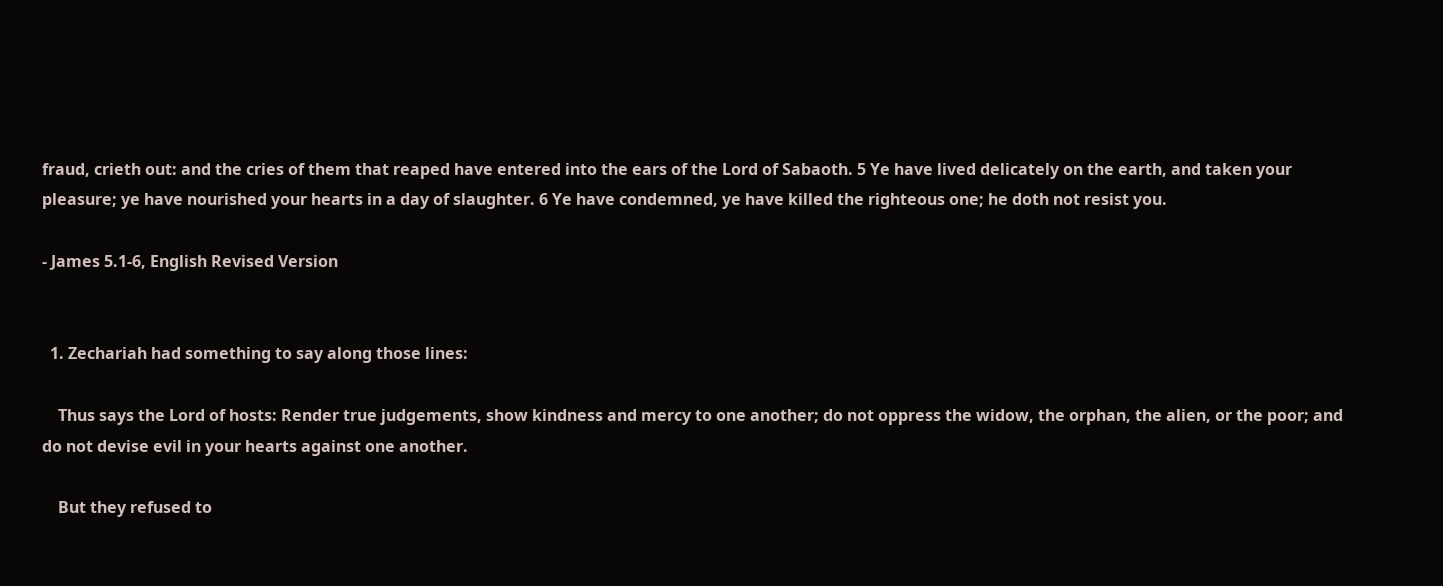fraud, crieth out: and the cries of them that reaped have entered into the ears of the Lord of Sabaoth. 5 Ye have lived delicately on the earth, and taken your pleasure; ye have nourished your hearts in a day of slaughter. 6 Ye have condemned, ye have killed the righteous one; he doth not resist you.

- James 5.1-6, English Revised Version


  1. Zechariah had something to say along those lines:

    Thus says the Lord of hosts: Render true judgements, show kindness and mercy to one another; do not oppress the widow, the orphan, the alien, or the poor; and do not devise evil in your hearts against one another.

    But they refused to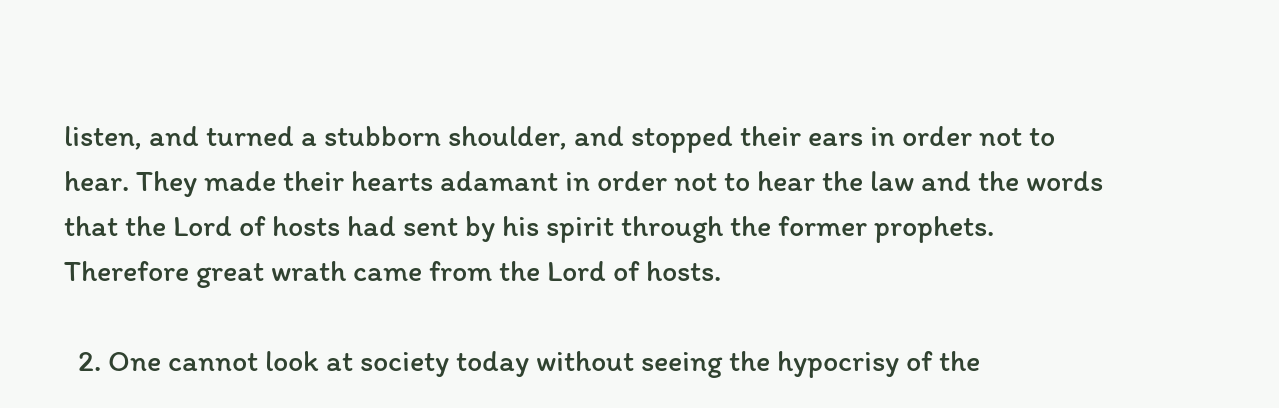listen, and turned a stubborn shoulder, and stopped their ears in order not to hear. They made their hearts adamant in order not to hear the law and the words that the Lord of hosts had sent by his spirit through the former prophets. Therefore great wrath came from the Lord of hosts.

  2. One cannot look at society today without seeing the hypocrisy of the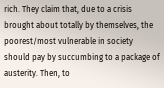rich. They claim that, due to a crisis brought about totally by themselves, the poorest/most vulnerable in society should pay by succumbing to a package of austerity. Then, to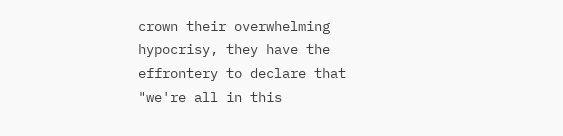crown their overwhelming hypocrisy, they have the effrontery to declare that "we're all in this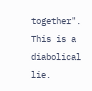together". This is a diabolical lie.